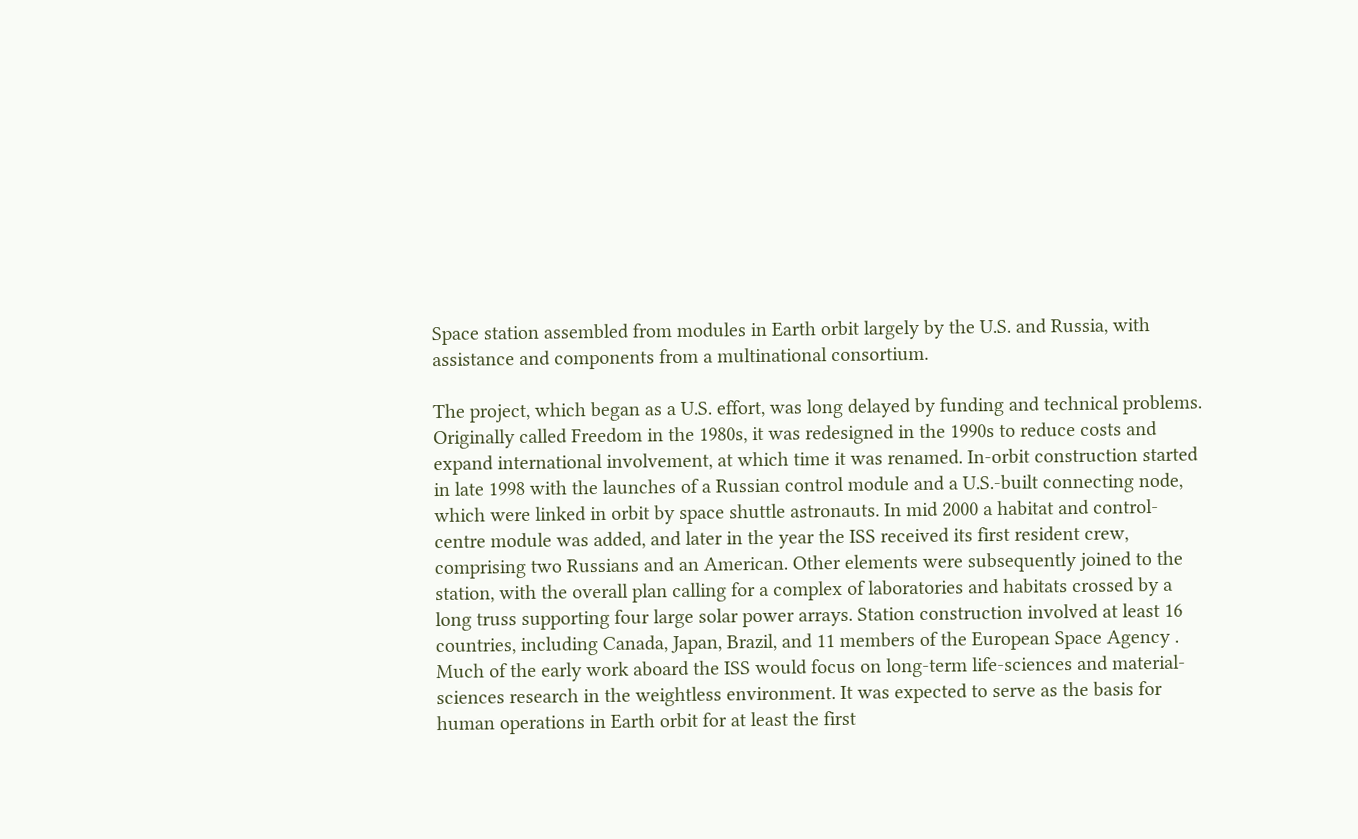Space station assembled from modules in Earth orbit largely by the U.S. and Russia, with assistance and components from a multinational consortium.

The project, which began as a U.S. effort, was long delayed by funding and technical problems. Originally called Freedom in the 1980s, it was redesigned in the 1990s to reduce costs and expand international involvement, at which time it was renamed. In-orbit construction started in late 1998 with the launches of a Russian control module and a U.S.-built connecting node, which were linked in orbit by space shuttle astronauts. In mid 2000 a habitat and control-centre module was added, and later in the year the ISS received its first resident crew, comprising two Russians and an American. Other elements were subsequently joined to the station, with the overall plan calling for a complex of laboratories and habitats crossed by a long truss supporting four large solar power arrays. Station construction involved at least 16 countries, including Canada, Japan, Brazil, and 11 members of the European Space Agency . Much of the early work aboard the ISS would focus on long-term life-sciences and material-sciences research in the weightless environment. It was expected to serve as the basis for human operations in Earth orbit for at least the first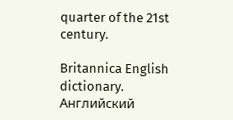quarter of the 21st century.

Britannica English dictionary.      Английский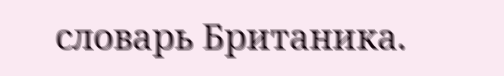словарь Британика.